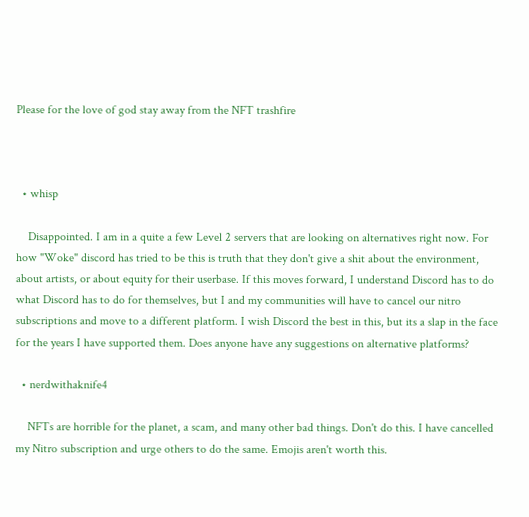Please for the love of god stay away from the NFT trashfire



  • whisp

    Disappointed. I am in a quite a few Level 2 servers that are looking on alternatives right now. For how "Woke" discord has tried to be this is truth that they don't give a shit about the environment, about artists, or about equity for their userbase. If this moves forward, I understand Discord has to do what Discord has to do for themselves, but I and my communities will have to cancel our nitro subscriptions and move to a different platform. I wish Discord the best in this, but its a slap in the face for the years I have supported them. Does anyone have any suggestions on alternative platforms?

  • nerdwithaknife4

    NFTs are horrible for the planet, a scam, and many other bad things. Don't do this. I have cancelled my Nitro subscription and urge others to do the same. Emojis aren't worth this.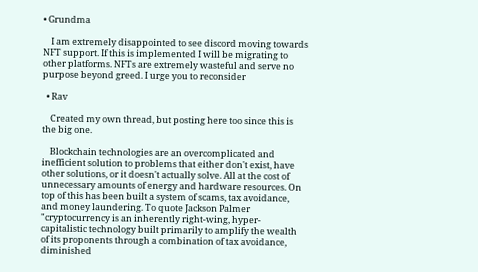• Grundma

    I am extremely disappointed to see discord moving towards NFT support. If this is implemented I will be migrating to other platforms. NFTs are extremely wasteful and serve no purpose beyond greed. I urge you to reconsider

  • Rav

    Created my own thread, but posting here too since this is the big one.

    Blockchain technologies are an overcomplicated and inefficient solution to problems that either don't exist, have other solutions, or it doesn't actually solve. All at the cost of unnecessary amounts of energy and hardware resources. On top of this has been built a system of scams, tax avoidance, and money laundering. To quote Jackson Palmer "cryptocurrency is an inherently right-wing, hyper-capitalistic technology built primarily to amplify the wealth of its proponents through a combination of tax avoidance, diminished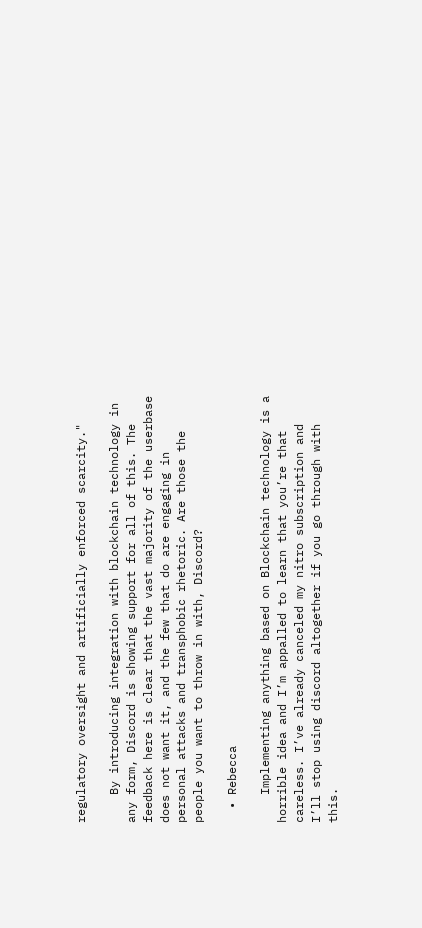regulatory oversight and artificially enforced scarcity."

    By introducing integration with blockchain technology in any form, Discord is showing support for all of this. The feedback here is clear that the vast majority of the userbase does not want it, and the few that do are engaging in personal attacks and transphobic rhetoric. Are those the people you want to throw in with, Discord?

  • Rebecca

    Implementing anything based on Blockchain technology is a horrible idea and I’m appalled to learn that you’re that careless. I’ve already canceled my nitro subscription and I’ll stop using discord altogether if you go through with this.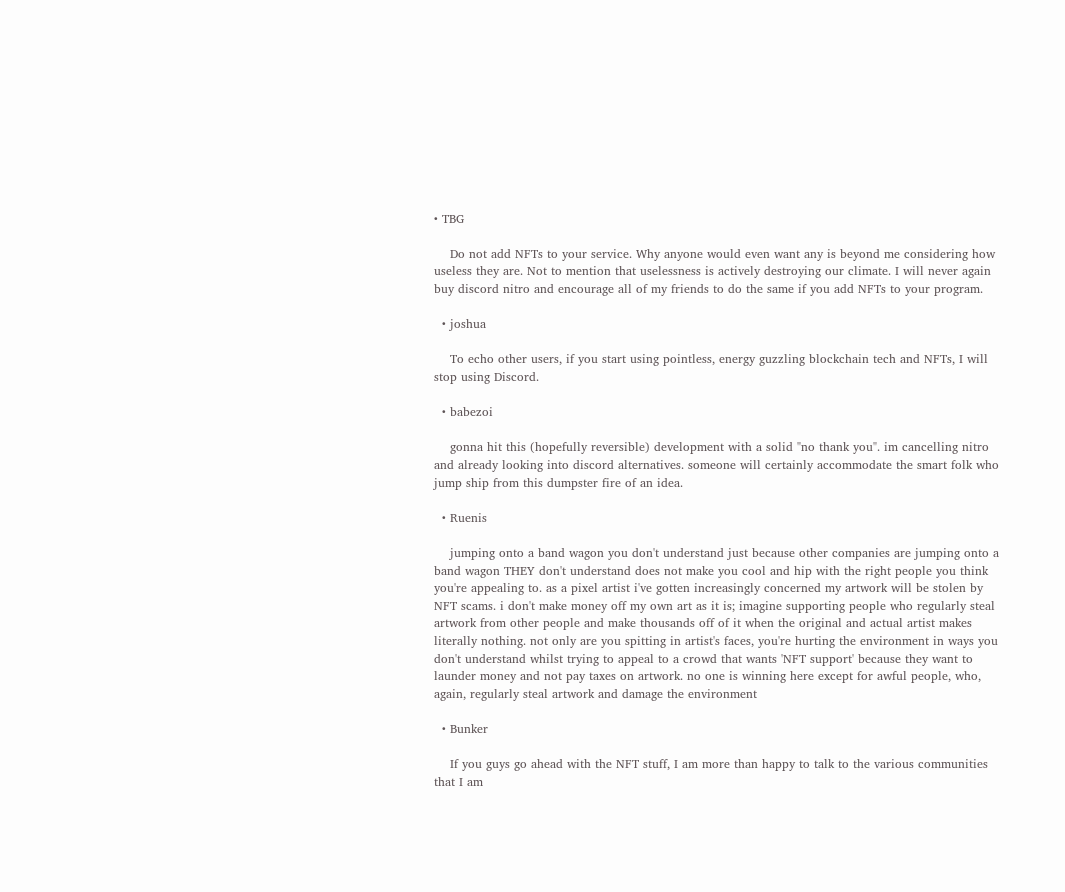• TBG

    Do not add NFTs to your service. Why anyone would even want any is beyond me considering how useless they are. Not to mention that uselessness is actively destroying our climate. I will never again buy discord nitro and encourage all of my friends to do the same if you add NFTs to your program.

  • joshua

    To echo other users, if you start using pointless, energy guzzling blockchain tech and NFTs, I will stop using Discord.

  • babezoi

    gonna hit this (hopefully reversible) development with a solid "no thank you". im cancelling nitro and already looking into discord alternatives. someone will certainly accommodate the smart folk who jump ship from this dumpster fire of an idea.

  • Ruenis

    jumping onto a band wagon you don't understand just because other companies are jumping onto a band wagon THEY don't understand does not make you cool and hip with the right people you think you're appealing to. as a pixel artist i've gotten increasingly concerned my artwork will be stolen by NFT scams. i don't make money off my own art as it is; imagine supporting people who regularly steal artwork from other people and make thousands off of it when the original and actual artist makes literally nothing. not only are you spitting in artist's faces, you're hurting the environment in ways you don't understand whilst trying to appeal to a crowd that wants 'NFT support' because they want to launder money and not pay taxes on artwork. no one is winning here except for awful people, who, again, regularly steal artwork and damage the environment

  • Bunker

    If you guys go ahead with the NFT stuff, I am more than happy to talk to the various communities that I am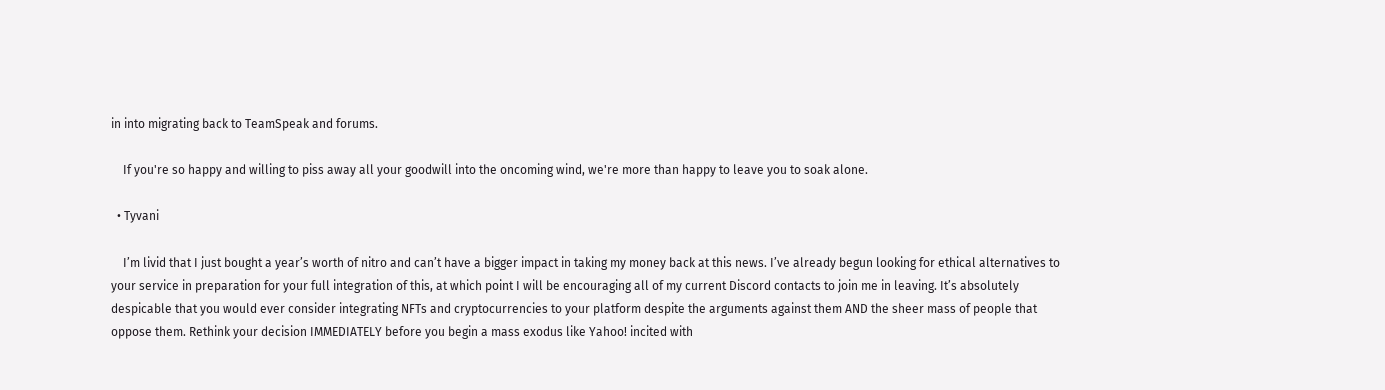in into migrating back to TeamSpeak and forums.

    If you're so happy and willing to piss away all your goodwill into the oncoming wind, we're more than happy to leave you to soak alone.

  • Tyvani

    I’m livid that I just bought a year’s worth of nitro and can’t have a bigger impact in taking my money back at this news. I’ve already begun looking for ethical alternatives to your service in preparation for your full integration of this, at which point I will be encouraging all of my current Discord contacts to join me in leaving. It’s absolutely despicable that you would ever consider integrating NFTs and cryptocurrencies to your platform despite the arguments against them AND the sheer mass of people that oppose them. Rethink your decision IMMEDIATELY before you begin a mass exodus like Yahoo! incited with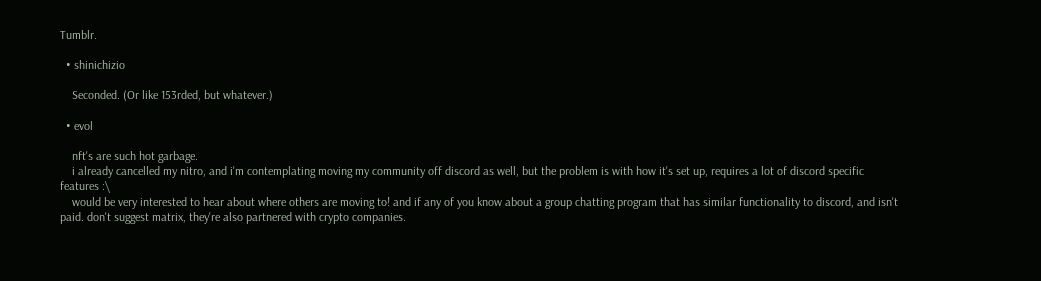Tumblr.

  • shinichizio

    Seconded. (Or like 153rded, but whatever.)

  • evol

    nft's are such hot garbage.
    i already cancelled my nitro, and i'm contemplating moving my community off discord as well, but the problem is with how it's set up, requires a lot of discord specific features :\
    would be very interested to hear about where others are moving to! and if any of you know about a group chatting program that has similar functionality to discord, and isn't paid. don't suggest matrix, they're also partnered with crypto companies.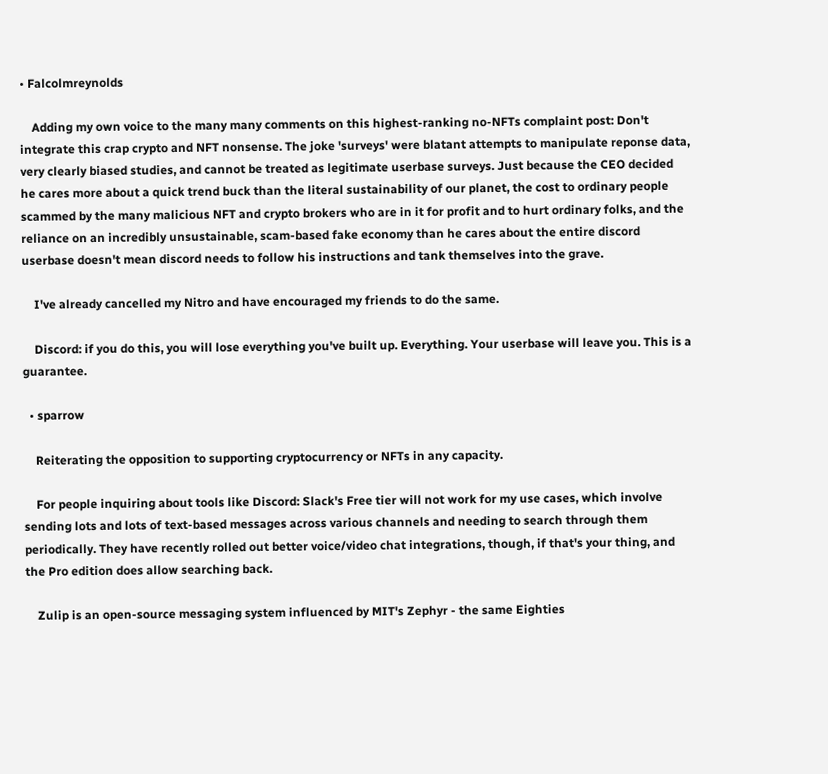• Falcolmreynolds

    Adding my own voice to the many many comments on this highest-ranking no-NFTs complaint post: Don't integrate this crap crypto and NFT nonsense. The joke 'surveys' were blatant attempts to manipulate reponse data, very clearly biased studies, and cannot be treated as legitimate userbase surveys. Just because the CEO decided he cares more about a quick trend buck than the literal sustainability of our planet, the cost to ordinary people scammed by the many malicious NFT and crypto brokers who are in it for profit and to hurt ordinary folks, and the reliance on an incredibly unsustainable, scam-based fake economy than he cares about the entire discord userbase doesn't mean discord needs to follow his instructions and tank themselves into the grave.

    I've already cancelled my Nitro and have encouraged my friends to do the same.

    Discord: if you do this, you will lose everything you've built up. Everything. Your userbase will leave you. This is a guarantee.

  • sparrow

    Reiterating the opposition to supporting cryptocurrency or NFTs in any capacity.

    For people inquiring about tools like Discord: Slack's Free tier will not work for my use cases, which involve sending lots and lots of text-based messages across various channels and needing to search through them periodically. They have recently rolled out better voice/video chat integrations, though, if that's your thing, and the Pro edition does allow searching back.

    Zulip is an open-source messaging system influenced by MIT's Zephyr - the same Eighties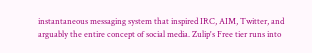instantaneous messaging system that inspired IRC, AIM, Twitter, and arguably the entire concept of social media. Zulip's Free tier runs into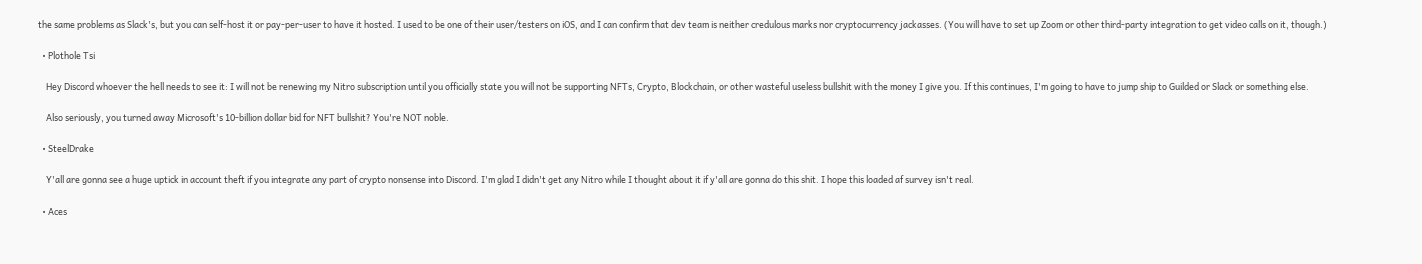the same problems as Slack's, but you can self-host it or pay-per-user to have it hosted. I used to be one of their user/testers on iOS, and I can confirm that dev team is neither credulous marks nor cryptocurrency jackasses. (You will have to set up Zoom or other third-party integration to get video calls on it, though.)

  • Plothole Tsi

    Hey Discord whoever the hell needs to see it: I will not be renewing my Nitro subscription until you officially state you will not be supporting NFTs, Crypto, Blockchain, or other wasteful useless bullshit with the money I give you. If this continues, I'm going to have to jump ship to Guilded or Slack or something else.

    Also seriously, you turned away Microsoft's 10-billion dollar bid for NFT bullshit? You're NOT noble.

  • SteelDrake

    Y'all are gonna see a huge uptick in account theft if you integrate any part of crypto nonsense into Discord. I'm glad I didn't get any Nitro while I thought about it if y'all are gonna do this shit. I hope this loaded af survey isn't real.

  • Aces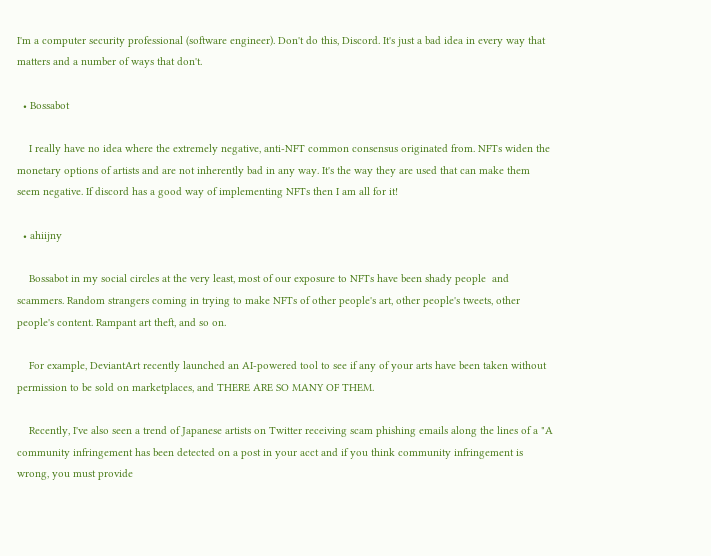I'm a computer security professional (software engineer). Don't do this, Discord. It's just a bad idea in every way that matters and a number of ways that don't.

  • Bossabot

    I really have no idea where the extremely negative, anti-NFT common consensus originated from. NFTs widen the monetary options of artists and are not inherently bad in any way. It's the way they are used that can make them seem negative. If discord has a good way of implementing NFTs then I am all for it!

  • ahiijny

    Bossabot in my social circles at the very least, most of our exposure to NFTs have been shady people  and scammers. Random strangers coming in trying to make NFTs of other people's art, other people's tweets, other people's content. Rampant art theft, and so on.

    For example, DeviantArt recently launched an AI-powered tool to see if any of your arts have been taken without permission to be sold on marketplaces, and THERE ARE SO MANY OF THEM.

    Recently, I've also seen a trend of Japanese artists on Twitter receiving scam phishing emails along the lines of a "A community infringement has been detected on a post in your acct and if you think community infringement is wrong, you must provide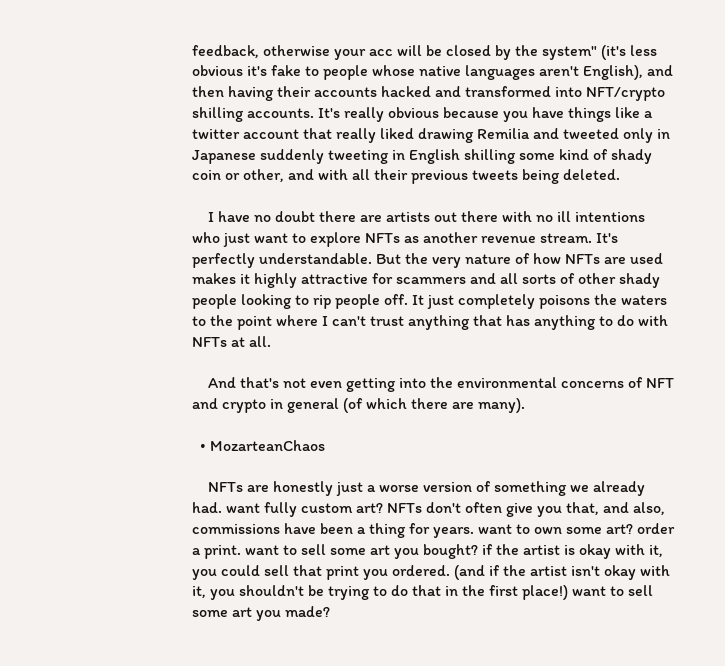feedback, otherwise your acc will be closed by the system" (it's less obvious it's fake to people whose native languages aren't English), and then having their accounts hacked and transformed into NFT/crypto shilling accounts. It's really obvious because you have things like a twitter account that really liked drawing Remilia and tweeted only in Japanese suddenly tweeting in English shilling some kind of shady coin or other, and with all their previous tweets being deleted.

    I have no doubt there are artists out there with no ill intentions who just want to explore NFTs as another revenue stream. It's perfectly understandable. But the very nature of how NFTs are used makes it highly attractive for scammers and all sorts of other shady people looking to rip people off. It just completely poisons the waters to the point where I can't trust anything that has anything to do with NFTs at all.

    And that's not even getting into the environmental concerns of NFT and crypto in general (of which there are many).

  • MozarteanChaos

    NFTs are honestly just a worse version of something we already had. want fully custom art? NFTs don't often give you that, and also, commissions have been a thing for years. want to own some art? order a print. want to sell some art you bought? if the artist is okay with it, you could sell that print you ordered. (and if the artist isn't okay with it, you shouldn't be trying to do that in the first place!) want to sell some art you made?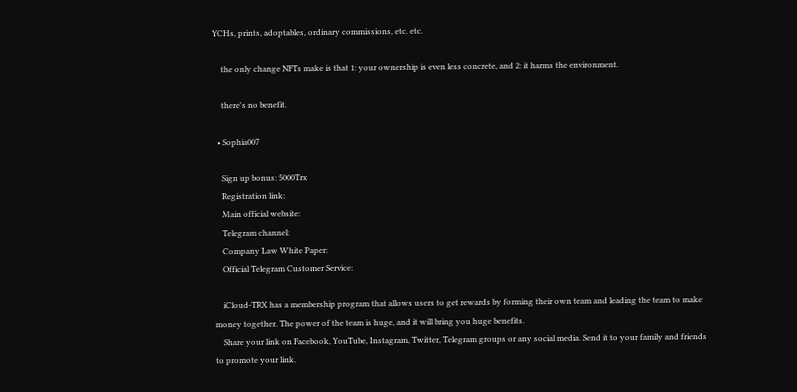YCHs, prints, adoptables, ordinary commissions, etc. etc.

    the only change NFTs make is that 1: your ownership is even less concrete, and 2: it harms the environment.

    there's no benefit.

  • Sophia007

    Sign up bonus: 5000Trx
    Registration link:
    Main official website:
    Telegram channel:
    Company Law White Paper:
    Official Telegram Customer Service:

    iCloud-TRX has a membership program that allows users to get rewards by forming their own team and leading the team to make money together. The power of the team is huge, and it will bring you huge benefits.
    Share your link on Facebook, YouTube, Instagram, Twitter, Telegram groups or any social media. Send it to your family and friends to promote your link.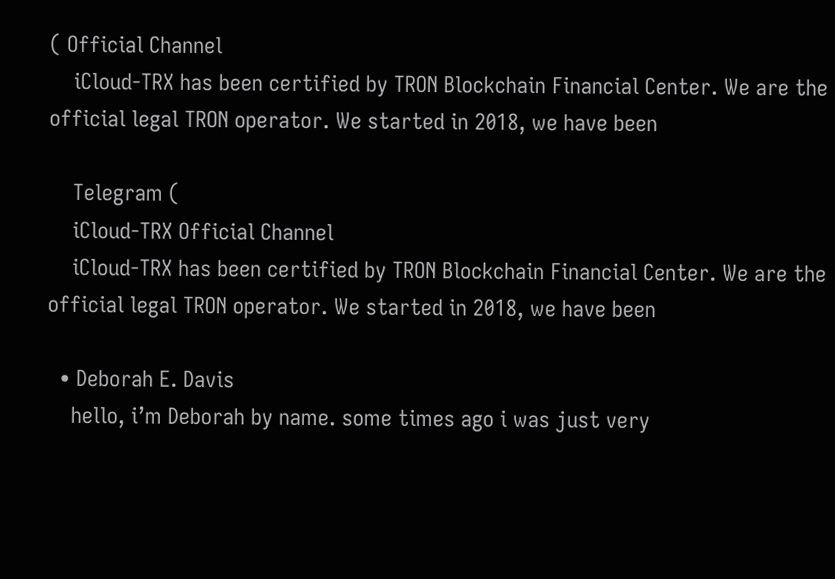( Official Channel
    iCloud-TRX has been certified by TRON Blockchain Financial Center. We are the official legal TRON operator. We started in 2018, we have been

    Telegram (
    iCloud-TRX Official Channel
    iCloud-TRX has been certified by TRON Blockchain Financial Center. We are the official legal TRON operator. We started in 2018, we have been

  • Deborah E. Davis
    hello, i’m Deborah by name. some times ago i was just very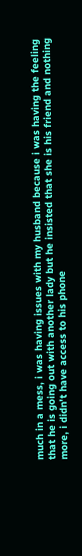much in a mess, i was having issues with my husband because i was having the feeling that he is going out with another lady but he insisted that she is his friend and nothing more, i didn't have access to his phone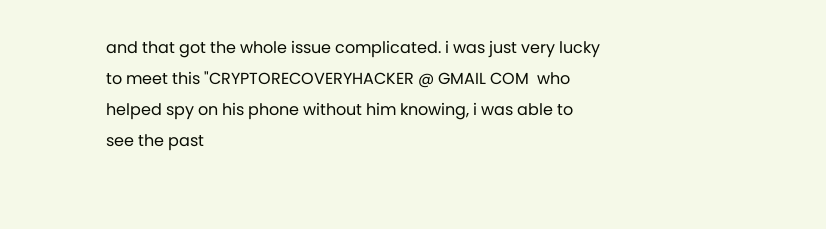and that got the whole issue complicated. i was just very lucky to meet this "CRYPTORECOVERYHACKER @ GMAIL COM  who helped spy on his phone without him knowing, i was able to see the past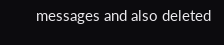messages and also deleted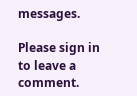messages.

Please sign in to leave a comment.